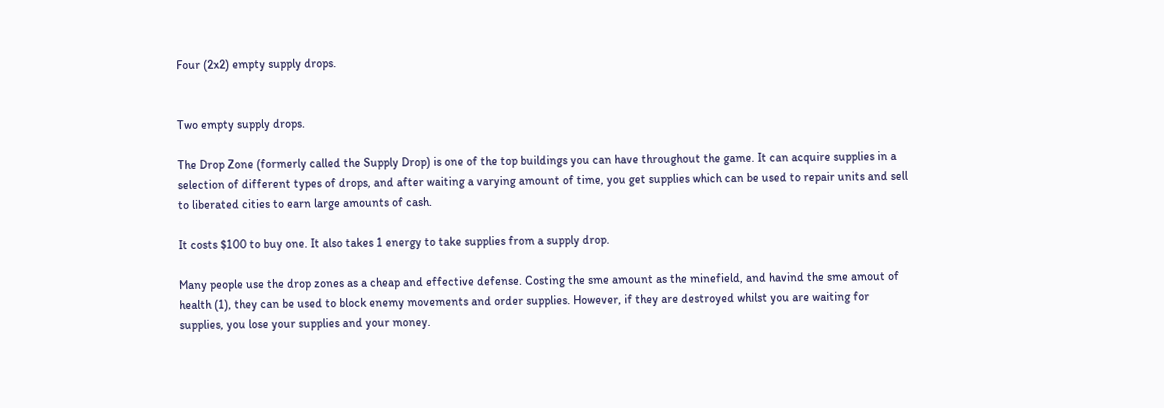Four (2x2) empty supply drops.


Two empty supply drops.

The Drop Zone (formerly called the Supply Drop) is one of the top buildings you can have throughout the game. It can acquire supplies in a selection of different types of drops, and after waiting a varying amount of time, you get supplies which can be used to repair units and sell to liberated cities to earn large amounts of cash.

It costs $100 to buy one. It also takes 1 energy to take supplies from a supply drop.

Many people use the drop zones as a cheap and effective defense. Costing the sme amount as the minefield, and havind the sme amout of health (1), they can be used to block enemy movements and order supplies. However, if they are destroyed whilst you are waiting for supplies, you lose your supplies and your money.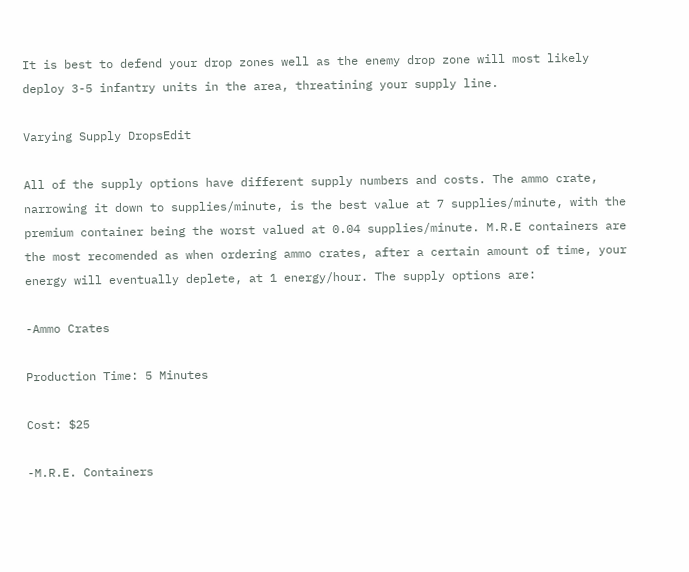It is best to defend your drop zones well as the enemy drop zone will most likely deploy 3-5 infantry units in the area, threatining your supply line.

Varying Supply DropsEdit

All of the supply options have different supply numbers and costs. The ammo crate, narrowing it down to supplies/minute, is the best value at 7 supplies/minute, with the premium container being the worst valued at 0.04 supplies/minute. M.R.E containers are the most recomended as when ordering ammo crates, after a certain amount of time, your energy will eventually deplete, at 1 energy/hour. The supply options are:

-Ammo Crates

Production Time: 5 Minutes

Cost: $25

-M.R.E. Containers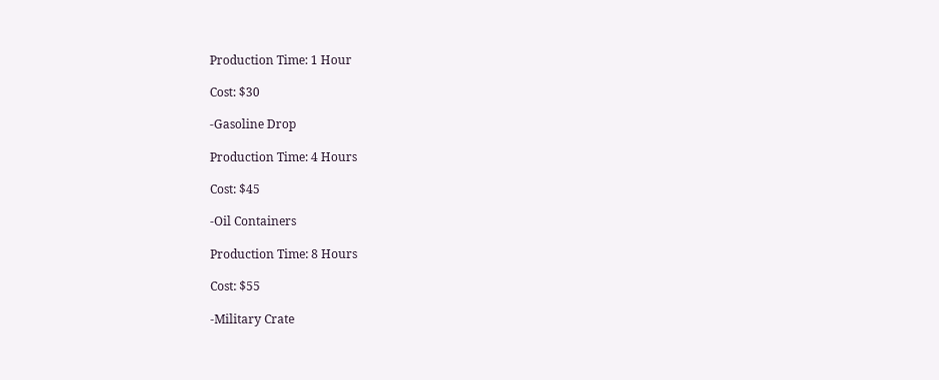Production Time: 1 Hour

Cost: $30

-Gasoline Drop

Production Time: 4 Hours

Cost: $45

-Oil Containers

Production Time: 8 Hours

Cost: $55

-Military Crate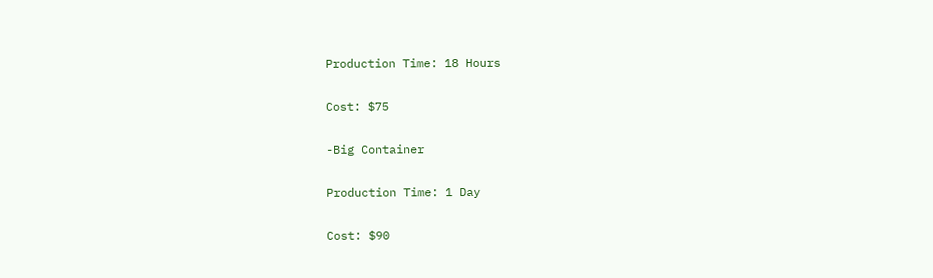Production Time: 18 Hours

Cost: $75

-Big Container

Production Time: 1 Day

Cost: $90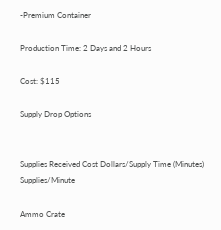-Premium Container

Production Time: 2 Days and 2 Hours

Cost: $115

Supply Drop Options


Supplies Received Cost Dollars/Supply Time (Minutes) Supplies/Minute

Ammo Crate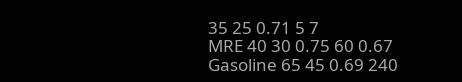35 25 0.71 5 7
MRE 40 30 0.75 60 0.67
Gasoline 65 45 0.69 240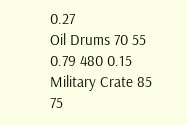0.27
Oil Drums 70 55 0.79 480 0.15
Military Crate 85 75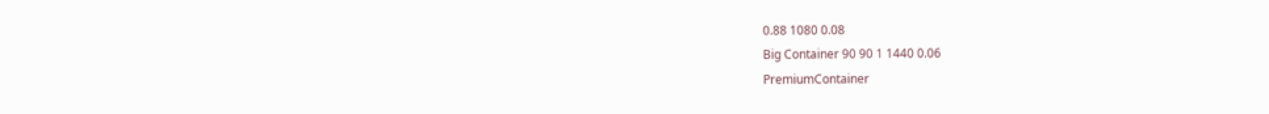0.88 1080 0.08
Big Container 90 90 1 1440 0.06
PremiumContainer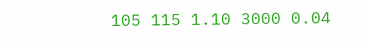105 115 1.10 3000 0.04